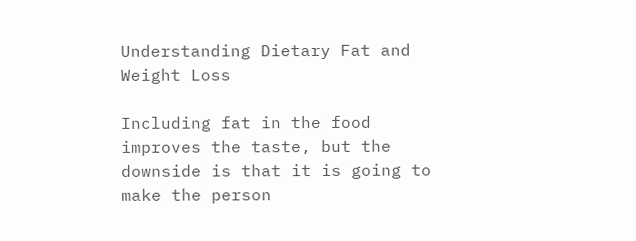Understanding Dietary Fat and Weight Loss

Including fat in the food improves the taste, but the downside is that it is going to make the person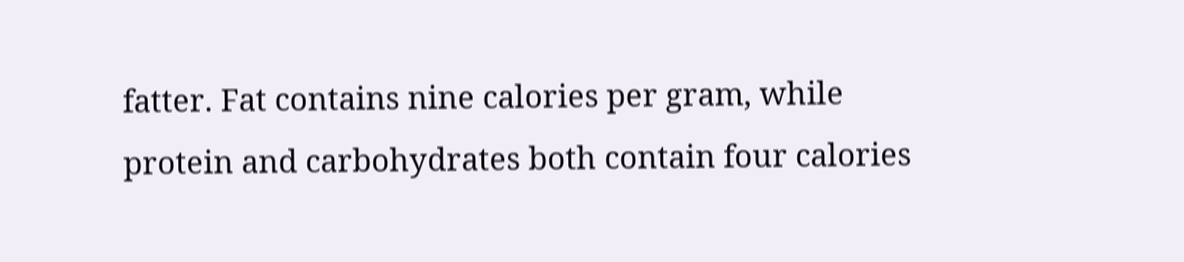fatter. Fat contains nine calories per gram, while protein and carbohydrates both contain four calories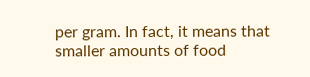per gram. In fact, it means that smaller amounts of food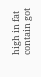high in fat contain got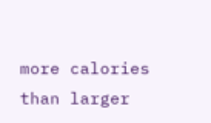more calories than larger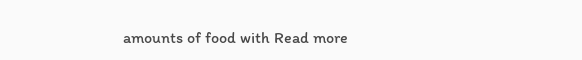amounts of food with Read more